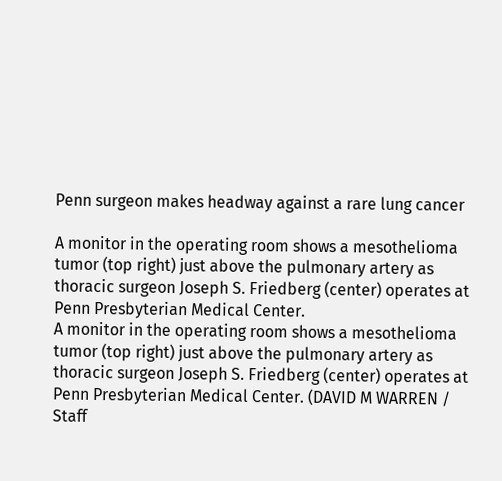Penn surgeon makes headway against a rare lung cancer

A monitor in the operating room shows a mesothelioma tumor (top right) just above the pulmonary artery as thoracic surgeon Joseph S. Friedberg (center) operates at Penn Presbyterian Medical Center.
A monitor in the operating room shows a mesothelioma tumor (top right) just above the pulmonary artery as thoracic surgeon Joseph S. Friedberg (center) operates at Penn Presbyterian Medical Center. (DAVID M WARREN / Staff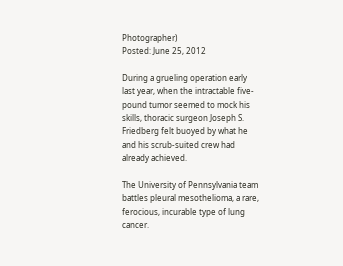Photographer)
Posted: June 25, 2012

During a grueling operation early last year, when the intractable five-pound tumor seemed to mock his skills, thoracic surgeon Joseph S. Friedberg felt buoyed by what he and his scrub-suited crew had already achieved.

The University of Pennsylvania team battles pleural mesothelioma, a rare, ferocious, incurable type of lung cancer.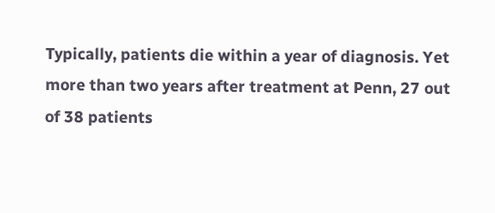Typically, patients die within a year of diagnosis. Yet more than two years after treatment at Penn, 27 out of 38 patients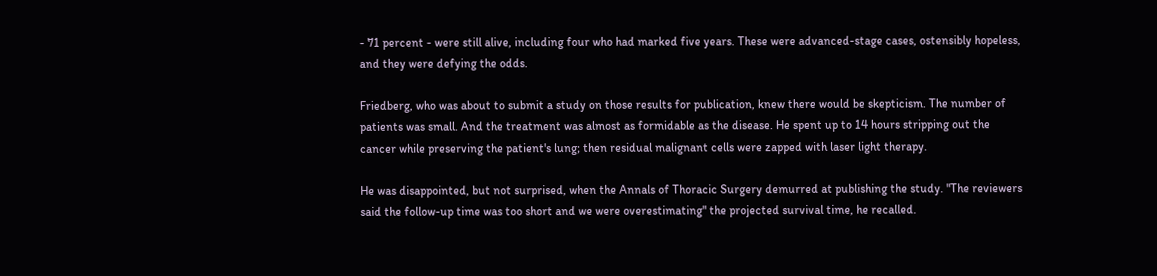- 71 percent - were still alive, including four who had marked five years. These were advanced-stage cases, ostensibly hopeless, and they were defying the odds.

Friedberg, who was about to submit a study on those results for publication, knew there would be skepticism. The number of patients was small. And the treatment was almost as formidable as the disease. He spent up to 14 hours stripping out the cancer while preserving the patient's lung; then residual malignant cells were zapped with laser light therapy.

He was disappointed, but not surprised, when the Annals of Thoracic Surgery demurred at publishing the study. "The reviewers said the follow-up time was too short and we were overestimating" the projected survival time, he recalled.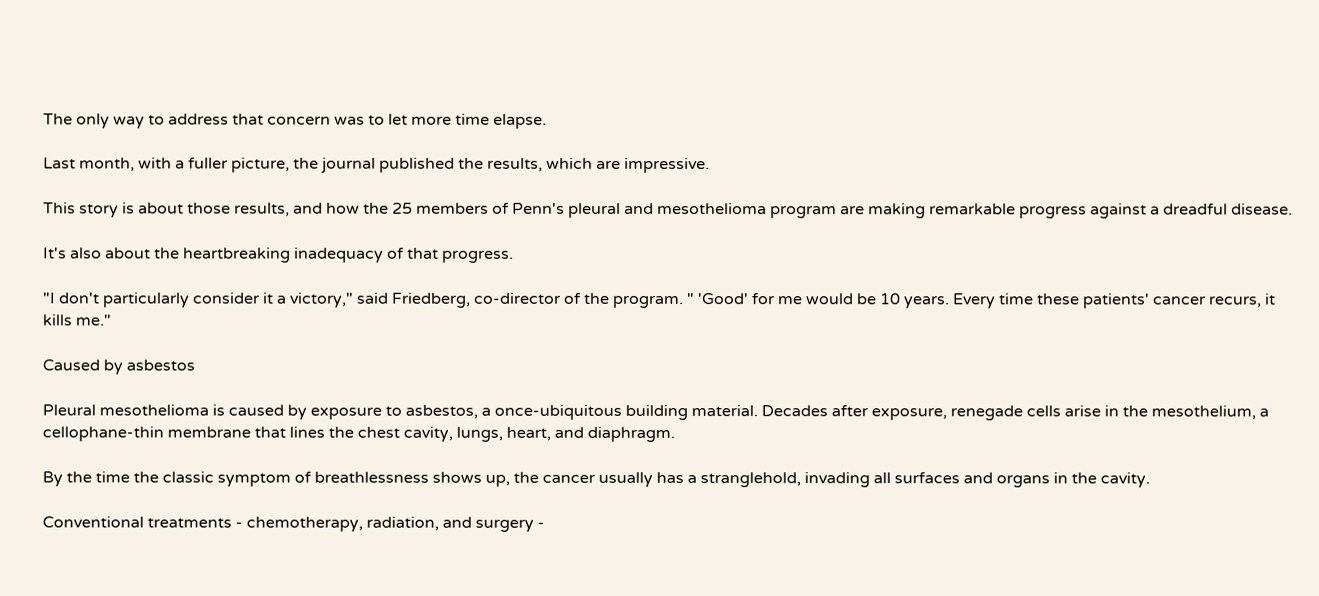The only way to address that concern was to let more time elapse.

Last month, with a fuller picture, the journal published the results, which are impressive.

This story is about those results, and how the 25 members of Penn's pleural and mesothelioma program are making remarkable progress against a dreadful disease.

It's also about the heartbreaking inadequacy of that progress.

"I don't particularly consider it a victory," said Friedberg, co-director of the program. " 'Good' for me would be 10 years. Every time these patients' cancer recurs, it kills me."

Caused by asbestos

Pleural mesothelioma is caused by exposure to asbestos, a once-ubiquitous building material. Decades after exposure, renegade cells arise in the mesothelium, a cellophane-thin membrane that lines the chest cavity, lungs, heart, and diaphragm.

By the time the classic symptom of breathlessness shows up, the cancer usually has a stranglehold, invading all surfaces and organs in the cavity.

Conventional treatments - chemotherapy, radiation, and surgery -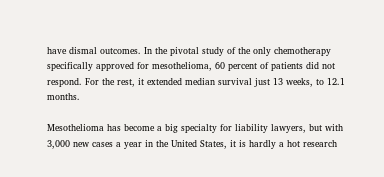have dismal outcomes. In the pivotal study of the only chemotherapy specifically approved for mesothelioma, 60 percent of patients did not respond. For the rest, it extended median survival just 13 weeks, to 12.1 months.

Mesothelioma has become a big specialty for liability lawyers, but with 3,000 new cases a year in the United States, it is hardly a hot research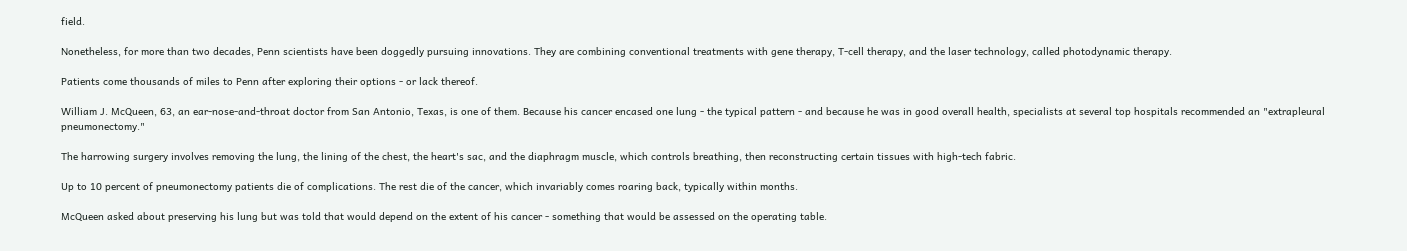field.

Nonetheless, for more than two decades, Penn scientists have been doggedly pursuing innovations. They are combining conventional treatments with gene therapy, T-cell therapy, and the laser technology, called photodynamic therapy.

Patients come thousands of miles to Penn after exploring their options - or lack thereof.

William J. McQueen, 63, an ear-nose-and-throat doctor from San Antonio, Texas, is one of them. Because his cancer encased one lung - the typical pattern - and because he was in good overall health, specialists at several top hospitals recommended an "extrapleural pneumonectomy."

The harrowing surgery involves removing the lung, the lining of the chest, the heart's sac, and the diaphragm muscle, which controls breathing, then reconstructing certain tissues with high-tech fabric.

Up to 10 percent of pneumonectomy patients die of complications. The rest die of the cancer, which invariably comes roaring back, typically within months.

McQueen asked about preserving his lung but was told that would depend on the extent of his cancer - something that would be assessed on the operating table.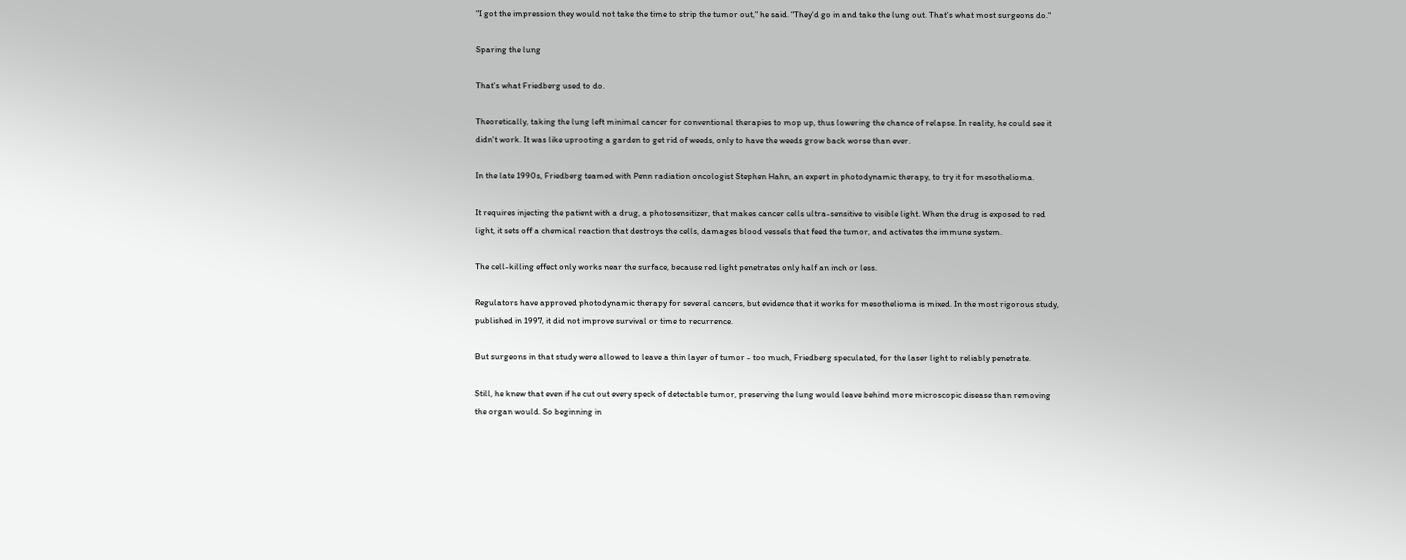"I got the impression they would not take the time to strip the tumor out," he said. "They'd go in and take the lung out. That's what most surgeons do."

Sparing the lung

That's what Friedberg used to do.

Theoretically, taking the lung left minimal cancer for conventional therapies to mop up, thus lowering the chance of relapse. In reality, he could see it didn't work. It was like uprooting a garden to get rid of weeds, only to have the weeds grow back worse than ever.

In the late 1990s, Friedberg teamed with Penn radiation oncologist Stephen Hahn, an expert in photodynamic therapy, to try it for mesothelioma.

It requires injecting the patient with a drug, a photosensitizer, that makes cancer cells ultra-sensitive to visible light. When the drug is exposed to red light, it sets off a chemical reaction that destroys the cells, damages blood vessels that feed the tumor, and activates the immune system.

The cell-killing effect only works near the surface, because red light penetrates only half an inch or less.

Regulators have approved photodynamic therapy for several cancers, but evidence that it works for mesothelioma is mixed. In the most rigorous study, published in 1997, it did not improve survival or time to recurrence.

But surgeons in that study were allowed to leave a thin layer of tumor - too much, Friedberg speculated, for the laser light to reliably penetrate.

Still, he knew that even if he cut out every speck of detectable tumor, preserving the lung would leave behind more microscopic disease than removing the organ would. So beginning in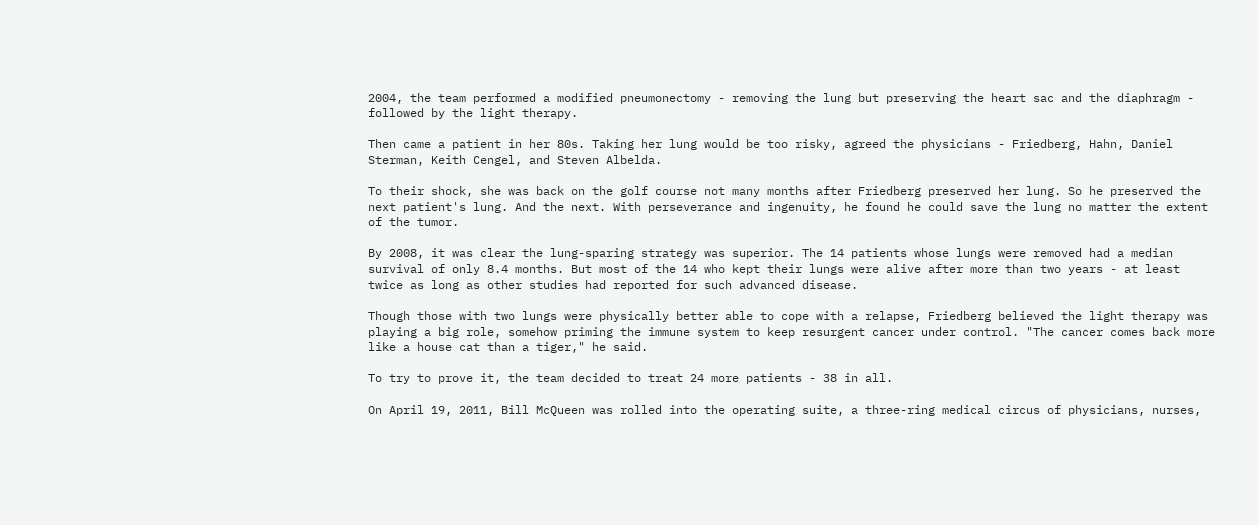2004, the team performed a modified pneumonectomy - removing the lung but preserving the heart sac and the diaphragm - followed by the light therapy.

Then came a patient in her 80s. Taking her lung would be too risky, agreed the physicians - Friedberg, Hahn, Daniel Sterman, Keith Cengel, and Steven Albelda.

To their shock, she was back on the golf course not many months after Friedberg preserved her lung. So he preserved the next patient's lung. And the next. With perseverance and ingenuity, he found he could save the lung no matter the extent of the tumor.

By 2008, it was clear the lung-sparing strategy was superior. The 14 patients whose lungs were removed had a median survival of only 8.4 months. But most of the 14 who kept their lungs were alive after more than two years - at least twice as long as other studies had reported for such advanced disease.

Though those with two lungs were physically better able to cope with a relapse, Friedberg believed the light therapy was playing a big role, somehow priming the immune system to keep resurgent cancer under control. "The cancer comes back more like a house cat than a tiger," he said.

To try to prove it, the team decided to treat 24 more patients - 38 in all.

On April 19, 2011, Bill McQueen was rolled into the operating suite, a three-ring medical circus of physicians, nurses,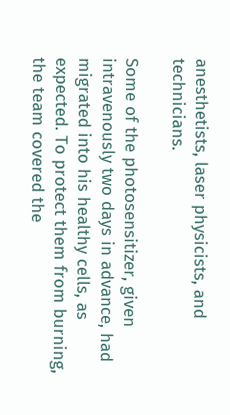anesthetists, laser physicists, and technicians.

Some of the photosensitizer, given intravenously two days in advance, had migrated into his healthy cells, as expected. To protect them from burning, the team covered the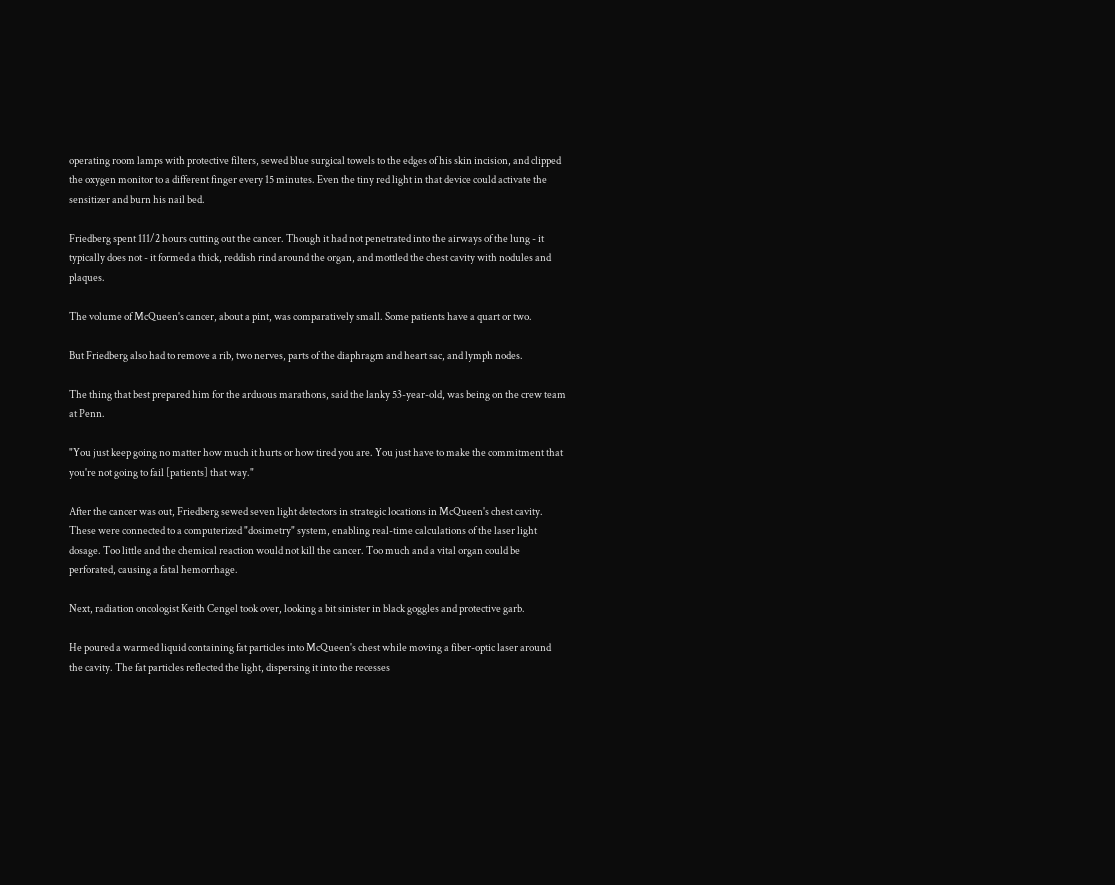operating room lamps with protective filters, sewed blue surgical towels to the edges of his skin incision, and clipped the oxygen monitor to a different finger every 15 minutes. Even the tiny red light in that device could activate the sensitizer and burn his nail bed.

Friedberg spent 111/2 hours cutting out the cancer. Though it had not penetrated into the airways of the lung - it typically does not - it formed a thick, reddish rind around the organ, and mottled the chest cavity with nodules and plaques.

The volume of McQueen's cancer, about a pint, was comparatively small. Some patients have a quart or two.

But Friedberg also had to remove a rib, two nerves, parts of the diaphragm and heart sac, and lymph nodes.

The thing that best prepared him for the arduous marathons, said the lanky 53-year-old, was being on the crew team at Penn.

"You just keep going no matter how much it hurts or how tired you are. You just have to make the commitment that you're not going to fail [patients] that way."

After the cancer was out, Friedberg sewed seven light detectors in strategic locations in McQueen's chest cavity. These were connected to a computerized "dosimetry" system, enabling real-time calculations of the laser light dosage. Too little and the chemical reaction would not kill the cancer. Too much and a vital organ could be perforated, causing a fatal hemorrhage.

Next, radiation oncologist Keith Cengel took over, looking a bit sinister in black goggles and protective garb.

He poured a warmed liquid containing fat particles into McQueen's chest while moving a fiber-optic laser around the cavity. The fat particles reflected the light, dispersing it into the recesses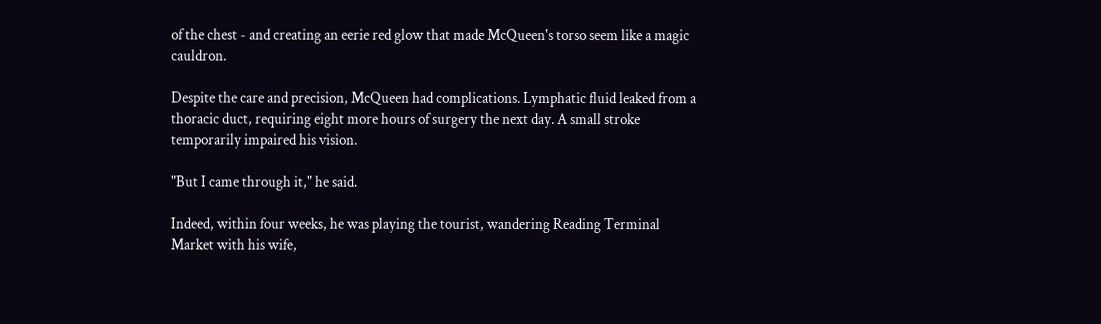of the chest - and creating an eerie red glow that made McQueen's torso seem like a magic cauldron.

Despite the care and precision, McQueen had complications. Lymphatic fluid leaked from a thoracic duct, requiring eight more hours of surgery the next day. A small stroke temporarily impaired his vision.

"But I came through it," he said.

Indeed, within four weeks, he was playing the tourist, wandering Reading Terminal Market with his wife,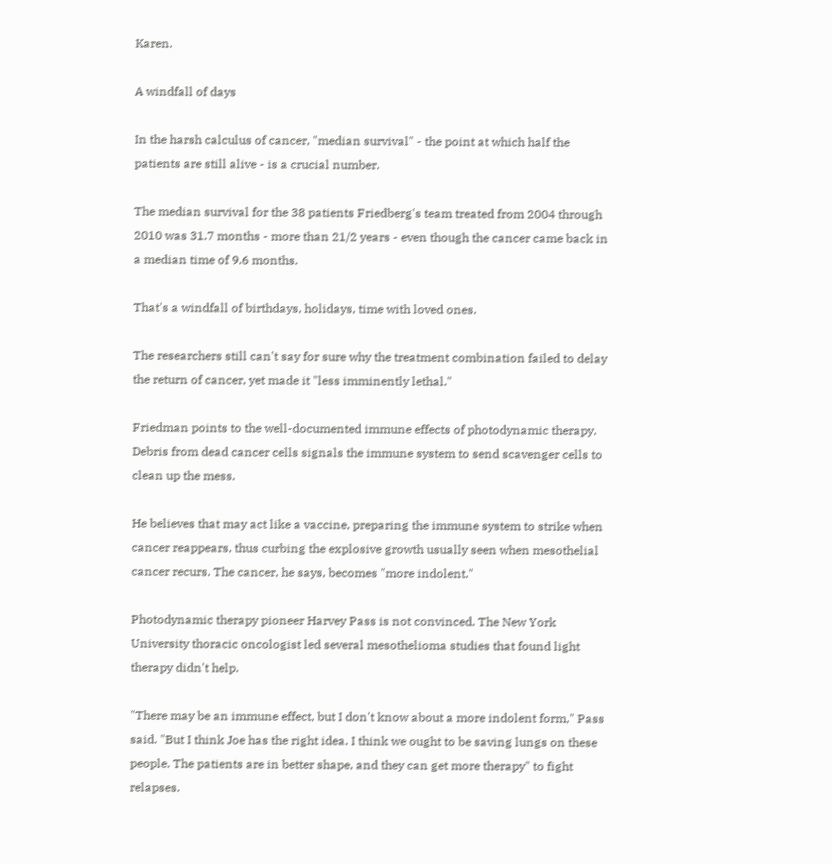Karen.

A windfall of days

In the harsh calculus of cancer, "median survival" - the point at which half the patients are still alive - is a crucial number.

The median survival for the 38 patients Friedberg's team treated from 2004 through 2010 was 31.7 months - more than 21/2 years - even though the cancer came back in a median time of 9.6 months.

That's a windfall of birthdays, holidays, time with loved ones.

The researchers still can't say for sure why the treatment combination failed to delay the return of cancer, yet made it "less imminently lethal."

Friedman points to the well-documented immune effects of photodynamic therapy. Debris from dead cancer cells signals the immune system to send scavenger cells to clean up the mess.

He believes that may act like a vaccine, preparing the immune system to strike when cancer reappears, thus curbing the explosive growth usually seen when mesothelial cancer recurs. The cancer, he says, becomes "more indolent."

Photodynamic therapy pioneer Harvey Pass is not convinced. The New York University thoracic oncologist led several mesothelioma studies that found light therapy didn't help.

"There may be an immune effect, but I don't know about a more indolent form," Pass said. "But I think Joe has the right idea. I think we ought to be saving lungs on these people. The patients are in better shape, and they can get more therapy" to fight relapses.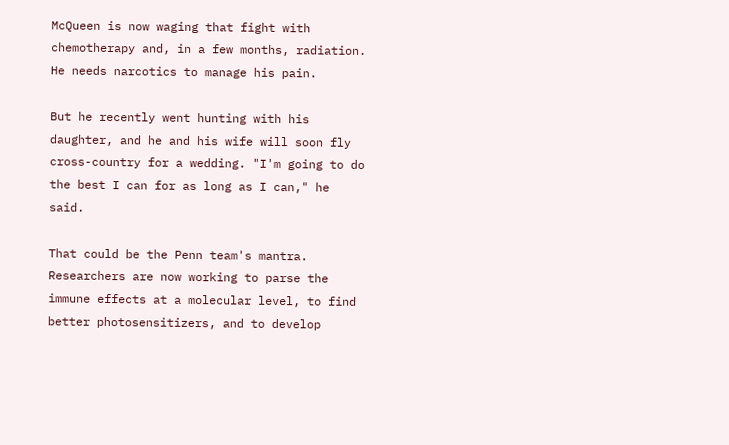McQueen is now waging that fight with chemotherapy and, in a few months, radiation. He needs narcotics to manage his pain.

But he recently went hunting with his daughter, and he and his wife will soon fly cross-country for a wedding. "I'm going to do the best I can for as long as I can," he said.

That could be the Penn team's mantra. Researchers are now working to parse the immune effects at a molecular level, to find better photosensitizers, and to develop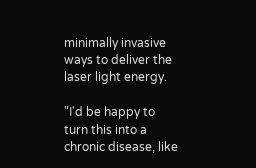minimally invasive ways to deliver the laser light energy.

"I'd be happy to turn this into a chronic disease, like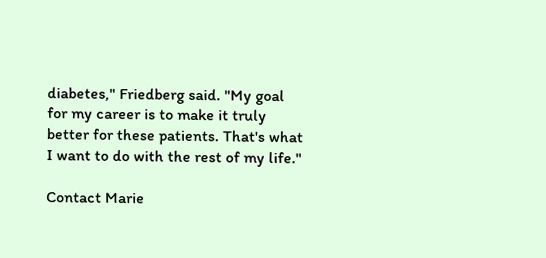diabetes," Friedberg said. "My goal for my career is to make it truly better for these patients. That's what I want to do with the rest of my life."

Contact Marie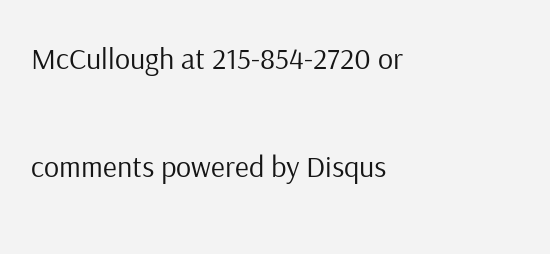McCullough at 215-854-2720 or

comments powered by Disqus